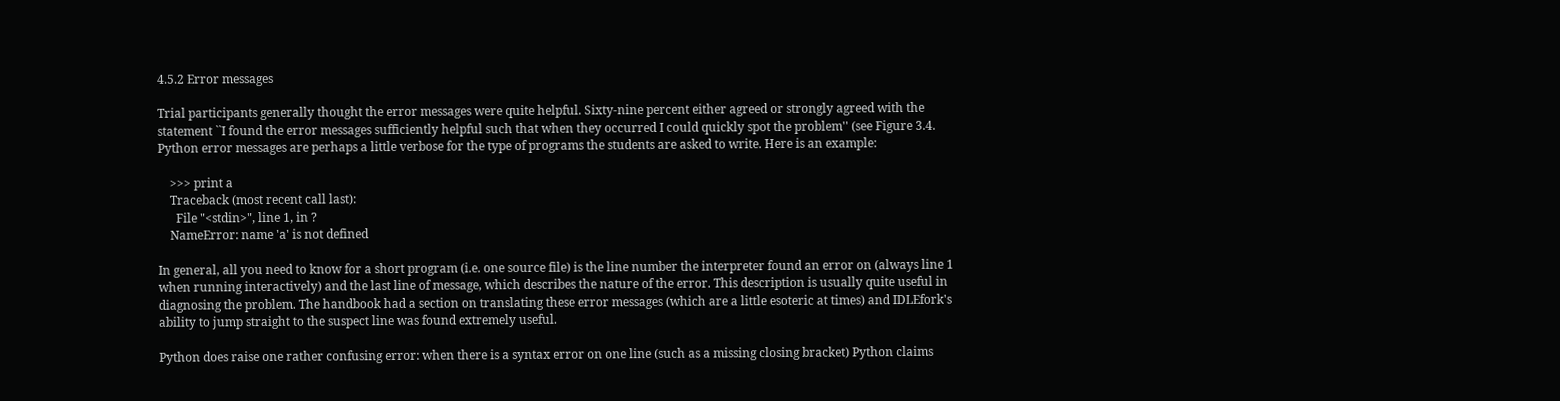4.5.2 Error messages

Trial participants generally thought the error messages were quite helpful. Sixty-nine percent either agreed or strongly agreed with the statement ``I found the error messages sufficiently helpful such that when they occurred I could quickly spot the problem'' (see Figure 3.4. Python error messages are perhaps a little verbose for the type of programs the students are asked to write. Here is an example:

    >>> print a
    Traceback (most recent call last):
      File "<stdin>", line 1, in ?
    NameError: name 'a' is not defined

In general, all you need to know for a short program (i.e. one source file) is the line number the interpreter found an error on (always line 1 when running interactively) and the last line of message, which describes the nature of the error. This description is usually quite useful in diagnosing the problem. The handbook had a section on translating these error messages (which are a little esoteric at times) and IDLEfork's ability to jump straight to the suspect line was found extremely useful.

Python does raise one rather confusing error: when there is a syntax error on one line (such as a missing closing bracket) Python claims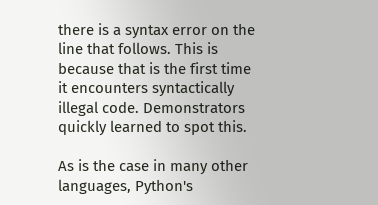there is a syntax error on the line that follows. This is because that is the first time it encounters syntactically illegal code. Demonstrators quickly learned to spot this.

As is the case in many other languages, Python's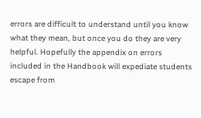errors are difficult to understand until you know what they mean, but once you do they are very helpful. Hopefully the appendix on errors included in the Handbook will expediate students escape from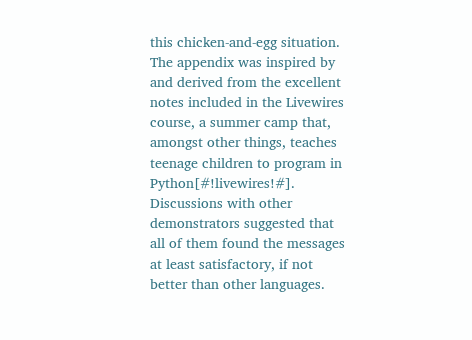this chicken-and-egg situation. The appendix was inspired by and derived from the excellent notes included in the Livewires course, a summer camp that, amongst other things, teaches teenage children to program in Python[#!livewires!#]. Discussions with other demonstrators suggested that all of them found the messages at least satisfactory, if not better than other languages.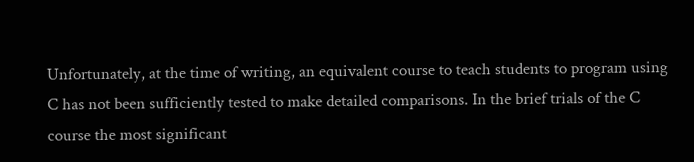Unfortunately, at the time of writing, an equivalent course to teach students to program using C has not been sufficiently tested to make detailed comparisons. In the brief trials of the C course the most significant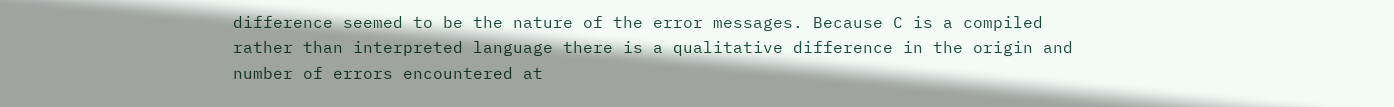difference seemed to be the nature of the error messages. Because C is a compiled rather than interpreted language there is a qualitative difference in the origin and number of errors encountered at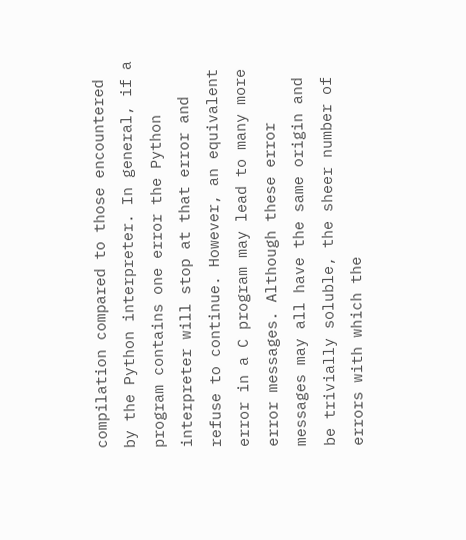compilation compared to those encountered by the Python interpreter. In general, if a program contains one error the Python interpreter will stop at that error and refuse to continue. However, an equivalent error in a C program may lead to many more error messages. Although these error messages may all have the same origin and be trivially soluble, the sheer number of errors with which the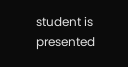student is presented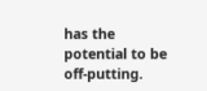has the potential to be off-putting.